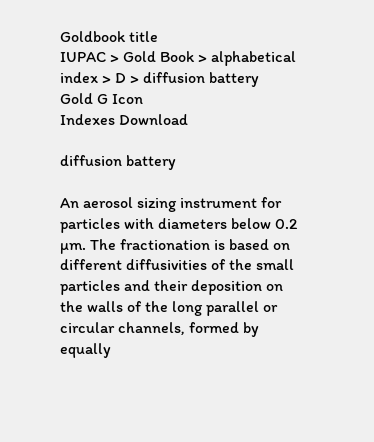Goldbook title
IUPAC > Gold Book > alphabetical index > D > diffusion battery
Gold G Icon
Indexes Download

diffusion battery

An aerosol sizing instrument for particles with diameters below 0.2 µm. The fractionation is based on different diffusivities of the small particles and their deposition on the walls of the long parallel or circular channels, formed by equally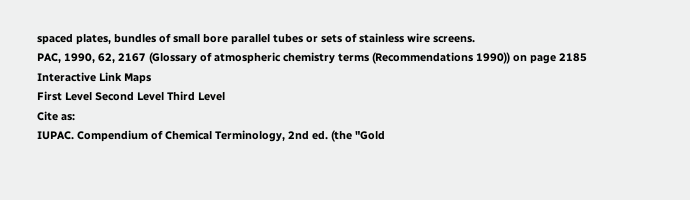spaced plates, bundles of small bore parallel tubes or sets of stainless wire screens.
PAC, 1990, 62, 2167 (Glossary of atmospheric chemistry terms (Recommendations 1990)) on page 2185
Interactive Link Maps
First Level Second Level Third Level
Cite as:
IUPAC. Compendium of Chemical Terminology, 2nd ed. (the "Gold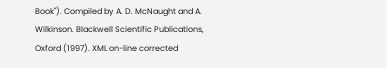Book"). Compiled by A. D. McNaught and A. Wilkinson. Blackwell Scientific Publications, Oxford (1997). XML on-line corrected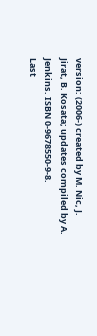version: (2006-) created by M. Nic, J. Jirat, B. Kosata; updates compiled by A. Jenkins. ISBN 0-9678550-9-8.
Last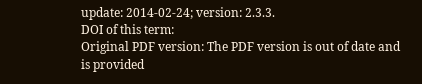update: 2014-02-24; version: 2.3.3.
DOI of this term:
Original PDF version: The PDF version is out of date and is provided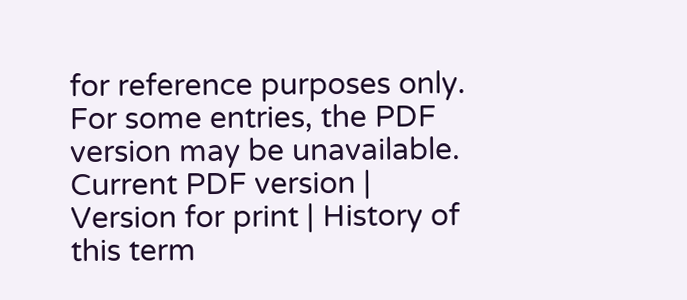for reference purposes only. For some entries, the PDF version may be unavailable.
Current PDF version | Version for print | History of this term